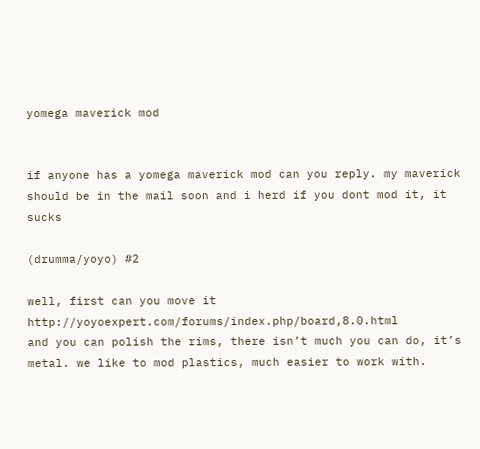yomega maverick mod


if anyone has a yomega maverick mod can you reply. my maverick should be in the mail soon and i herd if you dont mod it, it sucks

(drumma/yoyo) #2

well, first can you move it http://yoyoexpert.com/forums/index.php/board,8.0.html
and you can polish the rims, there isn’t much you can do, it’s metal. we like to mod plastics, much easier to work with.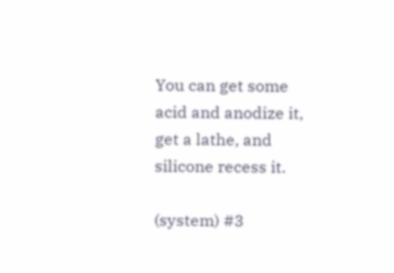You can get some acid and anodize it, get a lathe, and silicone recess it.

(system) #3